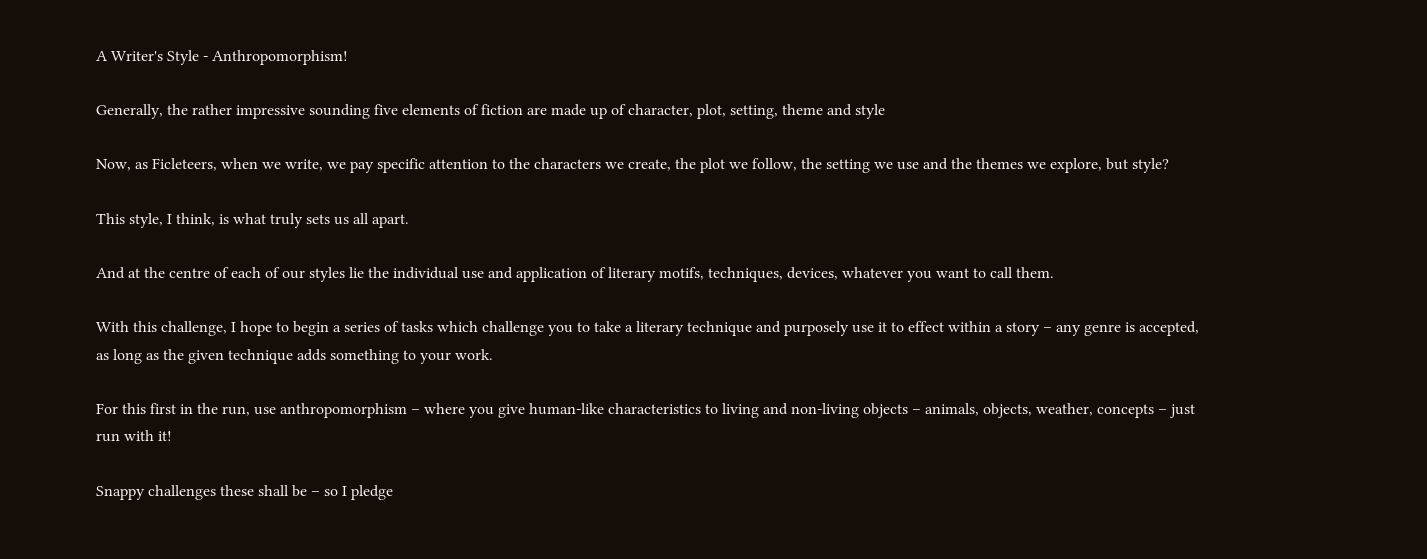A Writer's Style - Anthropomorphism!

Generally, the rather impressive sounding five elements of fiction are made up of character, plot, setting, theme and style

Now, as Ficleteers, when we write, we pay specific attention to the characters we create, the plot we follow, the setting we use and the themes we explore, but style?

This style, I think, is what truly sets us all apart.

And at the centre of each of our styles lie the individual use and application of literary motifs, techniques, devices, whatever you want to call them.

With this challenge, I hope to begin a series of tasks which challenge you to take a literary technique and purposely use it to effect within a story – any genre is accepted, as long as the given technique adds something to your work.

For this first in the run, use anthropomorphism – where you give human-like characteristics to living and non-living objects – animals, objects, weather, concepts – just run with it!

Snappy challenges these shall be – so I pledge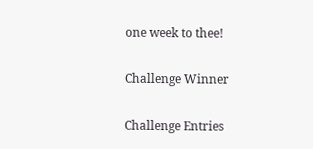one week to thee!

Challenge Winner

Challenge Entries